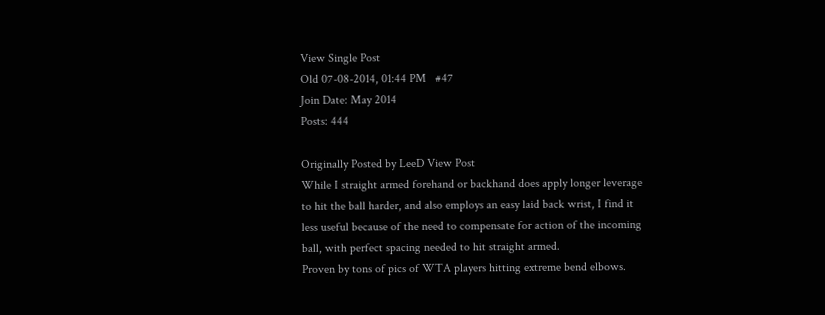View Single Post
Old 07-08-2014, 01:44 PM   #47
Join Date: May 2014
Posts: 444

Originally Posted by LeeD View Post
While I straight armed forehand or backhand does apply longer leverage to hit the ball harder, and also employs an easy laid back wrist, I find it less useful because of the need to compensate for action of the incoming ball, with perfect spacing needed to hit straight armed.
Proven by tons of pics of WTA players hitting extreme bend elbows.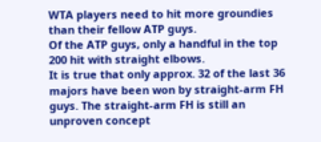WTA players need to hit more groundies than their fellow ATP guys.
Of the ATP guys, only a handful in the top 200 hit with straight elbows.
It is true that only approx. 32 of the last 36 majors have been won by straight-arm FH guys. The straight-arm FH is still an unproven concept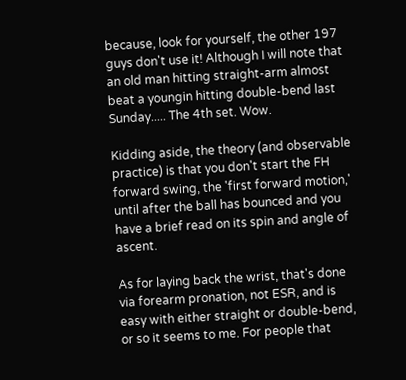because, look for yourself, the other 197 guys don't use it! Although I will note that an old man hitting straight-arm almost beat a youngin hitting double-bend last Sunday..... The 4th set. Wow.

Kidding aside, the theory (and observable practice) is that you don't start the FH forward swing, the 'first forward motion,' until after the ball has bounced and you have a brief read on its spin and angle of ascent.

As for laying back the wrist, that's done via forearm pronation, not ESR, and is easy with either straight or double-bend, or so it seems to me. For people that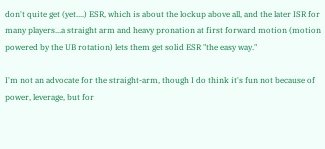don't quite get (yet....) ESR, which is about the lockup above all, and the later ISR for many players...a straight arm and heavy pronation at first forward motion (motion powered by the UB rotation) lets them get solid ESR "the easy way."

I'm not an advocate for the straight-arm, though I do think it's fun not because of power, leverage, but for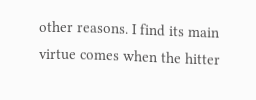other reasons. I find its main virtue comes when the hitter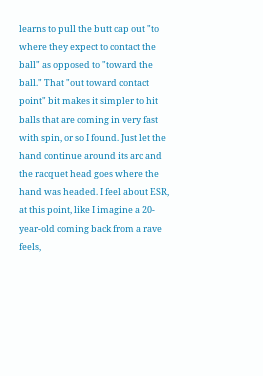learns to pull the butt cap out "to where they expect to contact the ball" as opposed to "toward the ball." That "out toward contact point" bit makes it simpler to hit balls that are coming in very fast with spin, or so I found. Just let the hand continue around its arc and the racquet head goes where the hand was headed. I feel about ESR, at this point, like I imagine a 20-year-old coming back from a rave feels,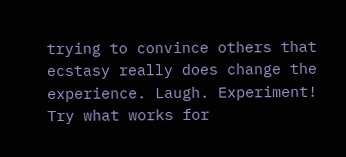trying to convince others that ecstasy really does change the experience. Laugh. Experiment! Try what works for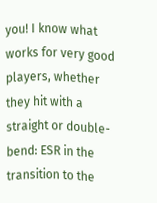you! I know what works for very good players, whether they hit with a straight or double-bend: ESR in the transition to the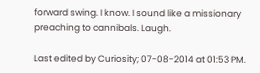forward swing. I know. I sound like a missionary preaching to cannibals. Laugh.

Last edited by Curiosity; 07-08-2014 at 01:53 PM.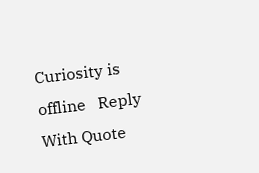Curiosity is offline   Reply With Quote